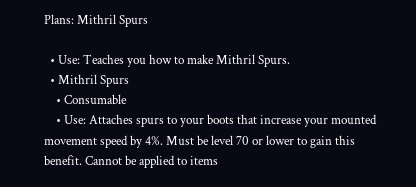Plans: Mithril Spurs

  • Use: Teaches you how to make Mithril Spurs.
  • Mithril Spurs
    • Consumable
    • Use: Attaches spurs to your boots that increase your mounted movement speed by 4%. Must be level 70 or lower to gain this benefit. Cannot be applied to items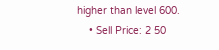higher than level 600.
    • Sell Price: 2 50